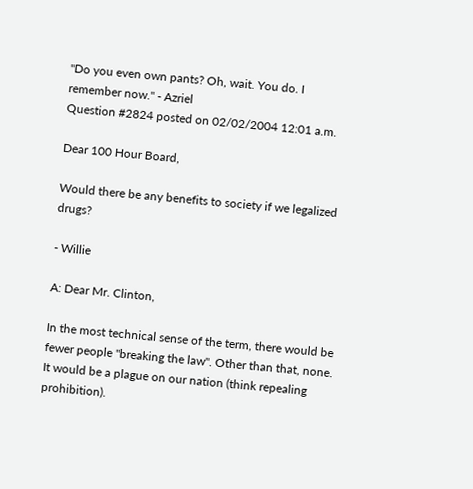"Do you even own pants? Oh, wait. You do. I remember now." - Azriel
Question #2824 posted on 02/02/2004 12:01 a.m.

Dear 100 Hour Board,

Would there be any benefits to society if we legalized drugs?

- Willie

A: Dear Mr. Clinton,

In the most technical sense of the term, there would be fewer people "breaking the law". Other than that, none. It would be a plague on our nation (think repealing prohibition).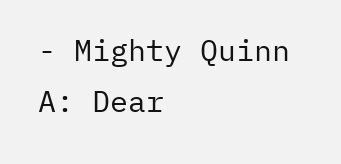- Mighty Quinn
A: Dear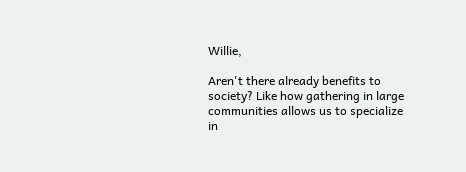Willie,

Aren't there already benefits to society? Like how gathering in large communities allows us to specialize in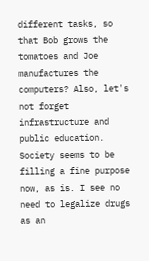different tasks, so that Bob grows the tomatoes and Joe manufactures the computers? Also, let's not forget infrastructure and public education. Society seems to be filling a fine purpose now, as is. I see no need to legalize drugs as an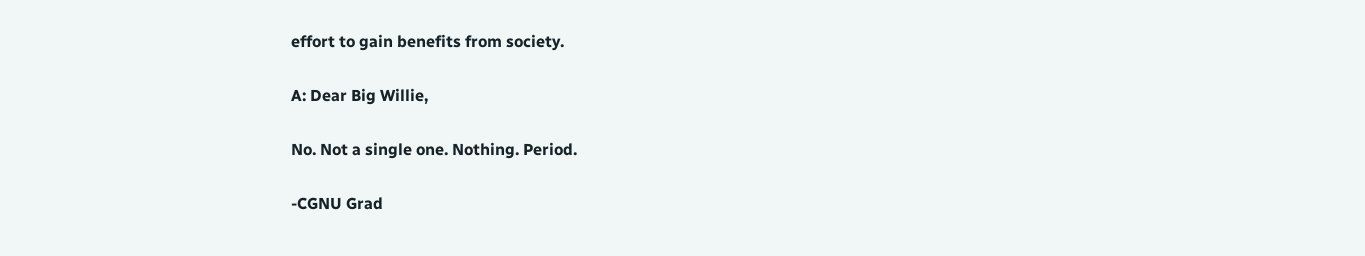effort to gain benefits from society.

A: Dear Big Willie,

No. Not a single one. Nothing. Period.

-CGNU Grad